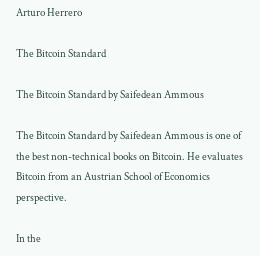Arturo Herrero

The Bitcoin Standard

The Bitcoin Standard by Saifedean Ammous

The Bitcoin Standard by Saifedean Ammous is one of the best non-technical books on Bitcoin. He evaluates Bitcoin from an Austrian School of Economics perspective.

In the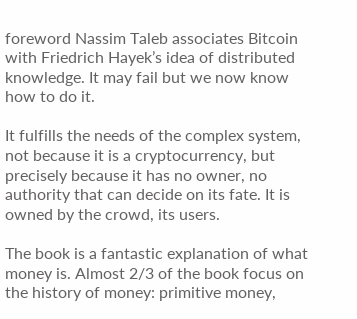foreword Nassim Taleb associates Bitcoin with Friedrich Hayek’s idea of distributed knowledge. It may fail but we now know how to do it.

It fulfills the needs of the complex system, not because it is a cryptocurrency, but precisely because it has no owner, no authority that can decide on its fate. It is owned by the crowd, its users.

The book is a fantastic explanation of what money is. Almost 2/3 of the book focus on the history of money: primitive money,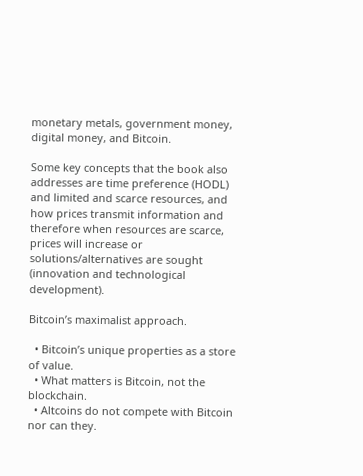monetary metals, government money, digital money, and Bitcoin.

Some key concepts that the book also addresses are time preference (HODL) and limited and scarce resources, and how prices transmit information and therefore when resources are scarce, prices will increase or solutions/alternatives are sought (innovation and technological development).

Bitcoin’s maximalist approach.

  • Bitcoin’s unique properties as a store of value.
  • What matters is Bitcoin, not the blockchain.
  • Altcoins do not compete with Bitcoin nor can they.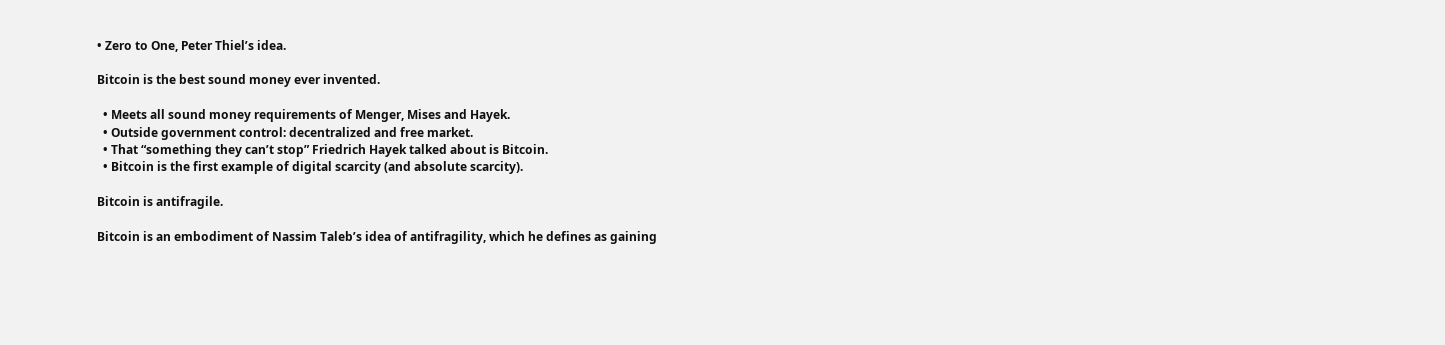• Zero to One, Peter Thiel’s idea.

Bitcoin is the best sound money ever invented.

  • Meets all sound money requirements of Menger, Mises and Hayek.
  • Outside government control: decentralized and free market.
  • That “something they can’t stop” Friedrich Hayek talked about is Bitcoin.
  • Bitcoin is the first example of digital scarcity (and absolute scarcity).

Bitcoin is antifragile.

Bitcoin is an embodiment of Nassim Taleb’s idea of antifragility, which he defines as gaining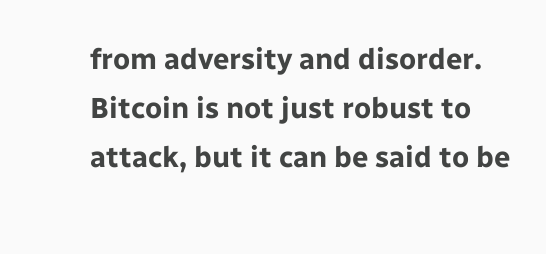from adversity and disorder. Bitcoin is not just robust to attack, but it can be said to be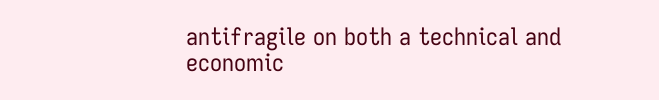antifragile on both a technical and economic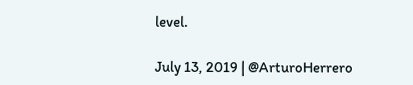level.

July 13, 2019 | @ArturoHerrero